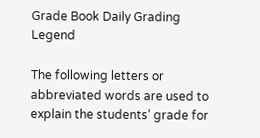Grade Book Daily Grading Legend

The following letters or abbreviated words are used to explain the students’ grade for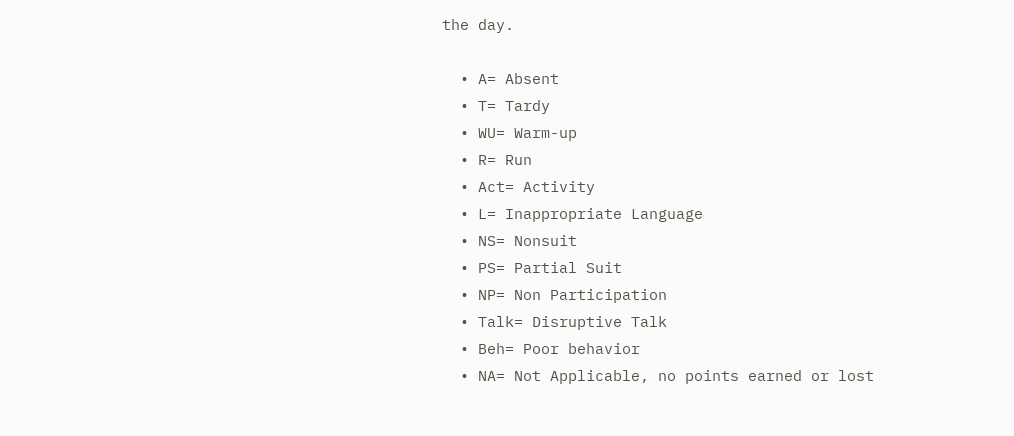the day.

  • A= Absent
  • T= Tardy
  • WU= Warm-up
  • R= Run
  • Act= Activity
  • L= Inappropriate Language
  • NS= Nonsuit
  • PS= Partial Suit
  • NP= Non Participation
  • Talk= Disruptive Talk
  • Beh= Poor behavior
  • NA= Not Applicable, no points earned or lost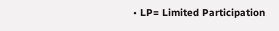• LP= Limited Participation